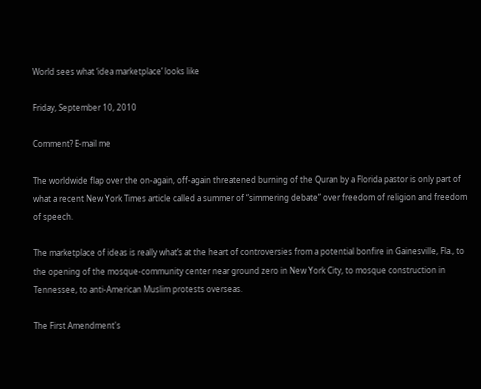World sees what ‘idea marketplace’ looks like

Friday, September 10, 2010

Comment? E-mail me

The worldwide flap over the on-again, off-again threatened burning of the Quran by a Florida pastor is only part of what a recent New York Times article called a summer of “simmering debate” over freedom of religion and freedom of speech.

The marketplace of ideas is really what’s at the heart of controversies from a potential bonfire in Gainesville, Fla., to the opening of the mosque-community center near ground zero in New York City, to mosque construction in Tennessee, to anti-American Muslim protests overseas.

The First Amendment's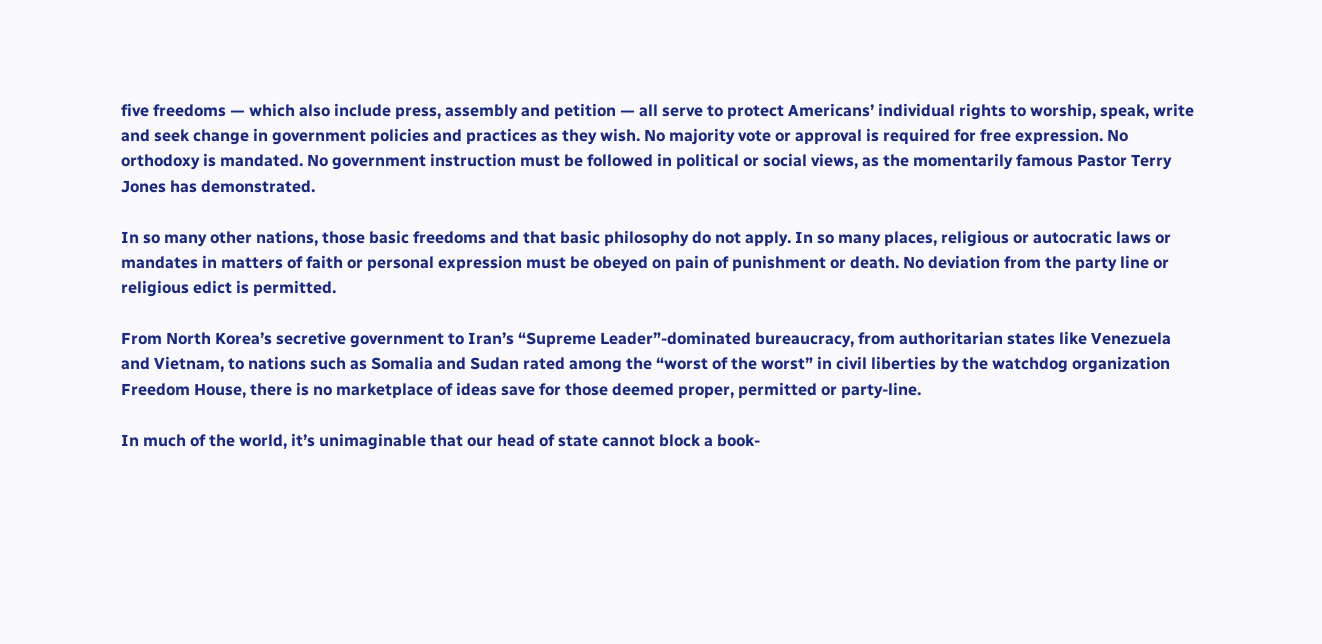five freedoms — which also include press, assembly and petition — all serve to protect Americans’ individual rights to worship, speak, write and seek change in government policies and practices as they wish. No majority vote or approval is required for free expression. No orthodoxy is mandated. No government instruction must be followed in political or social views, as the momentarily famous Pastor Terry Jones has demonstrated.

In so many other nations, those basic freedoms and that basic philosophy do not apply. In so many places, religious or autocratic laws or mandates in matters of faith or personal expression must be obeyed on pain of punishment or death. No deviation from the party line or religious edict is permitted.

From North Korea’s secretive government to Iran’s “Supreme Leader”-dominated bureaucracy, from authoritarian states like Venezuela and Vietnam, to nations such as Somalia and Sudan rated among the “worst of the worst” in civil liberties by the watchdog organization Freedom House, there is no marketplace of ideas save for those deemed proper, permitted or party-line.

In much of the world, it’s unimaginable that our head of state cannot block a book-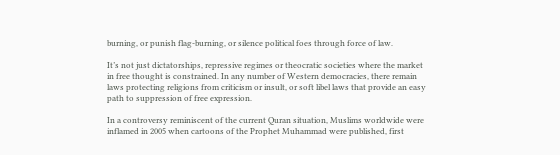burning, or punish flag-burning, or silence political foes through force of law.

It’s not just dictatorships, repressive regimes or theocratic societies where the market in free thought is constrained. In any number of Western democracies, there remain laws protecting religions from criticism or insult, or soft libel laws that provide an easy path to suppression of free expression.

In a controversy reminiscent of the current Quran situation, Muslims worldwide were inflamed in 2005 when cartoons of the Prophet Muhammad were published, first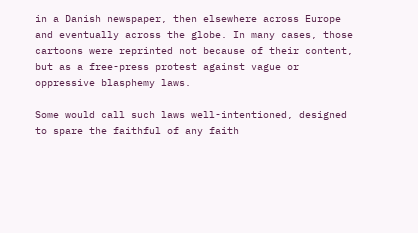in a Danish newspaper, then elsewhere across Europe and eventually across the globe. In many cases, those cartoons were reprinted not because of their content, but as a free-press protest against vague or oppressive blasphemy laws.

Some would call such laws well-intentioned, designed to spare the faithful of any faith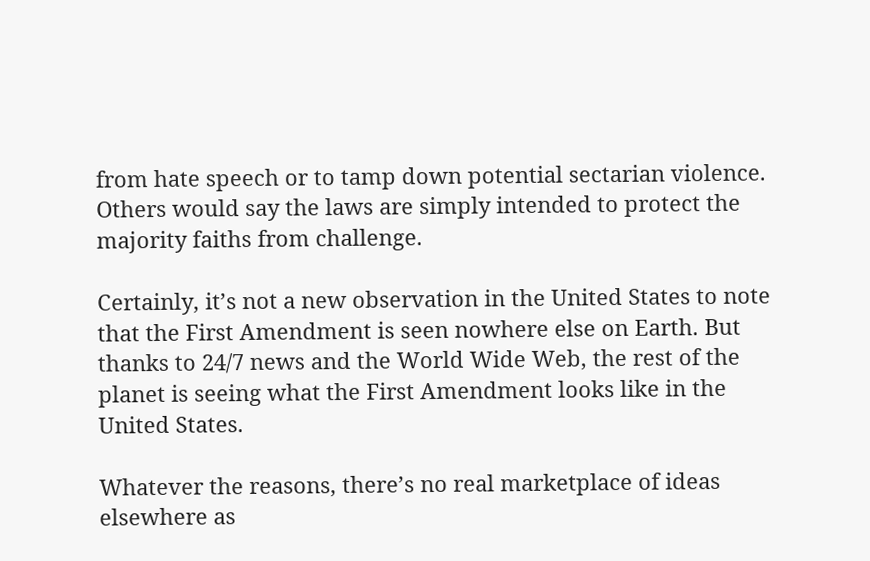from hate speech or to tamp down potential sectarian violence. Others would say the laws are simply intended to protect the majority faiths from challenge.

Certainly, it’s not a new observation in the United States to note that the First Amendment is seen nowhere else on Earth. But thanks to 24/7 news and the World Wide Web, the rest of the planet is seeing what the First Amendment looks like in the United States.

Whatever the reasons, there’s no real marketplace of ideas elsewhere as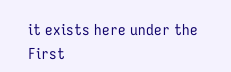it exists here under the First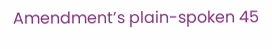Amendment’s plain-spoken 45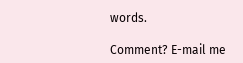words.

Comment? E-mail me